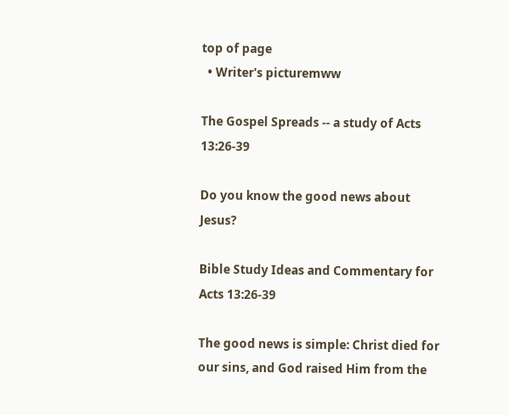top of page
  • Writer's picturemww

The Gospel Spreads -- a study of Acts 13:26-39

Do you know the good news about Jesus?

Bible Study Ideas and Commentary for Acts 13:26-39

The good news is simple: Christ died for our sins, and God raised Him from the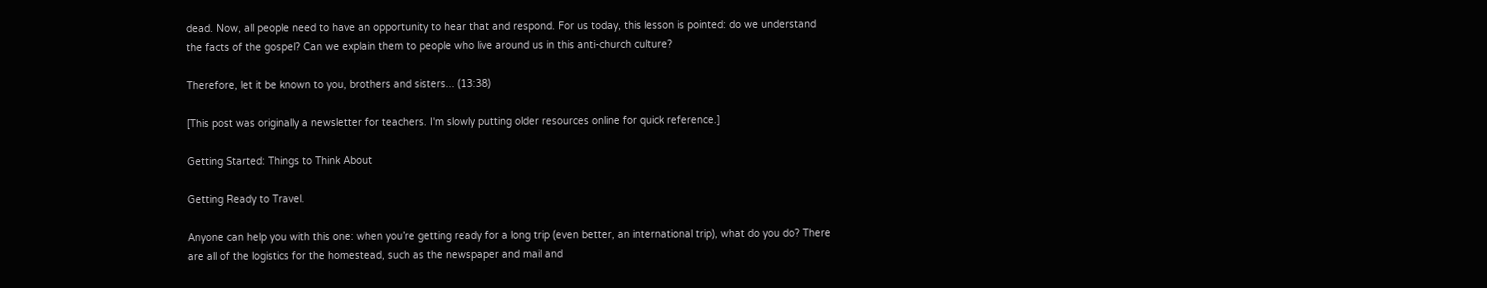dead. Now, all people need to have an opportunity to hear that and respond. For us today, this lesson is pointed: do we understand the facts of the gospel? Can we explain them to people who live around us in this anti-church culture?

Therefore, let it be known to you, brothers and sisters... (13:38)

[This post was originally a newsletter for teachers. I'm slowly putting older resources online for quick reference.]

Getting Started: Things to Think About

Getting Ready to Travel.

Anyone can help you with this one: when you’re getting ready for a long trip (even better, an international trip), what do you do? There are all of the logistics for the homestead, such as the newspaper and mail and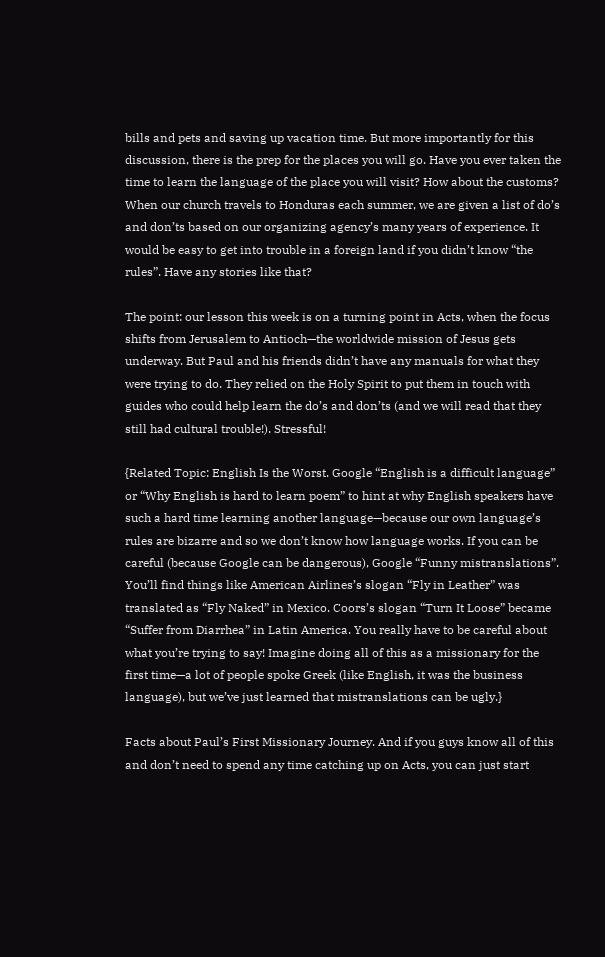bills and pets and saving up vacation time. But more importantly for this discussion, there is the prep for the places you will go. Have you ever taken the time to learn the language of the place you will visit? How about the customs? When our church travels to Honduras each summer, we are given a list of do’s and don’ts based on our organizing agency’s many years of experience. It would be easy to get into trouble in a foreign land if you didn’t know “the rules”. Have any stories like that?

The point: our lesson this week is on a turning point in Acts, when the focus shifts from Jerusalem to Antioch—the worldwide mission of Jesus gets underway. But Paul and his friends didn’t have any manuals for what they were trying to do. They relied on the Holy Spirit to put them in touch with guides who could help learn the do’s and don’ts (and we will read that they still had cultural trouble!). Stressful!

{Related Topic: English Is the Worst. Google “English is a difficult language” or “Why English is hard to learn poem” to hint at why English speakers have such a hard time learning another language—because our own language’s rules are bizarre and so we don’t know how language works. If you can be careful (because Google can be dangerous), Google “Funny mistranslations”. You’ll find things like American Airlines’s slogan “Fly in Leather” was translated as “Fly Naked” in Mexico. Coors’s slogan “Turn It Loose” became “Suffer from Diarrhea” in Latin America. You really have to be careful about what you’re trying to say! Imagine doing all of this as a missionary for the first time—a lot of people spoke Greek (like English, it was the business language), but we’ve just learned that mistranslations can be ugly.}

Facts about Paul’s First Missionary Journey. And if you guys know all of this and don’t need to spend any time catching up on Acts, you can just start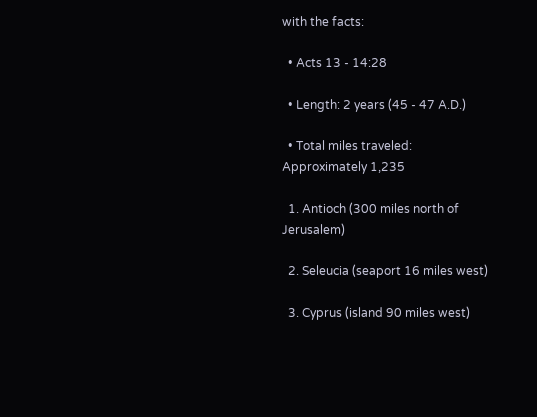with the facts:

  • Acts 13 - 14:28

  • Length: 2 years (45 - 47 A.D.)

  • Total miles traveled: Approximately 1,235

  1. Antioch (300 miles north of Jerusalem)

  2. Seleucia (seaport 16 miles west)

  3. Cyprus (island 90 miles west)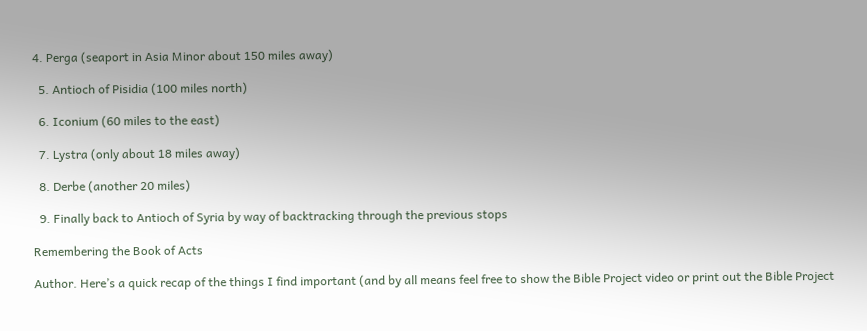4. Perga (seaport in Asia Minor about 150 miles away)

  5. Antioch of Pisidia (100 miles north)

  6. Iconium (60 miles to the east)

  7. Lystra (only about 18 miles away)

  8. Derbe (another 20 miles)

  9. Finally back to Antioch of Syria by way of backtracking through the previous stops

Remembering the Book of Acts

Author. Here’s a quick recap of the things I find important (and by all means feel free to show the Bible Project video or print out the Bible Project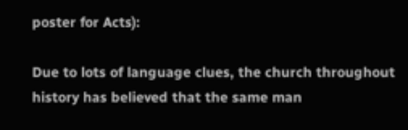poster for Acts):

Due to lots of language clues, the church throughout history has believed that the same man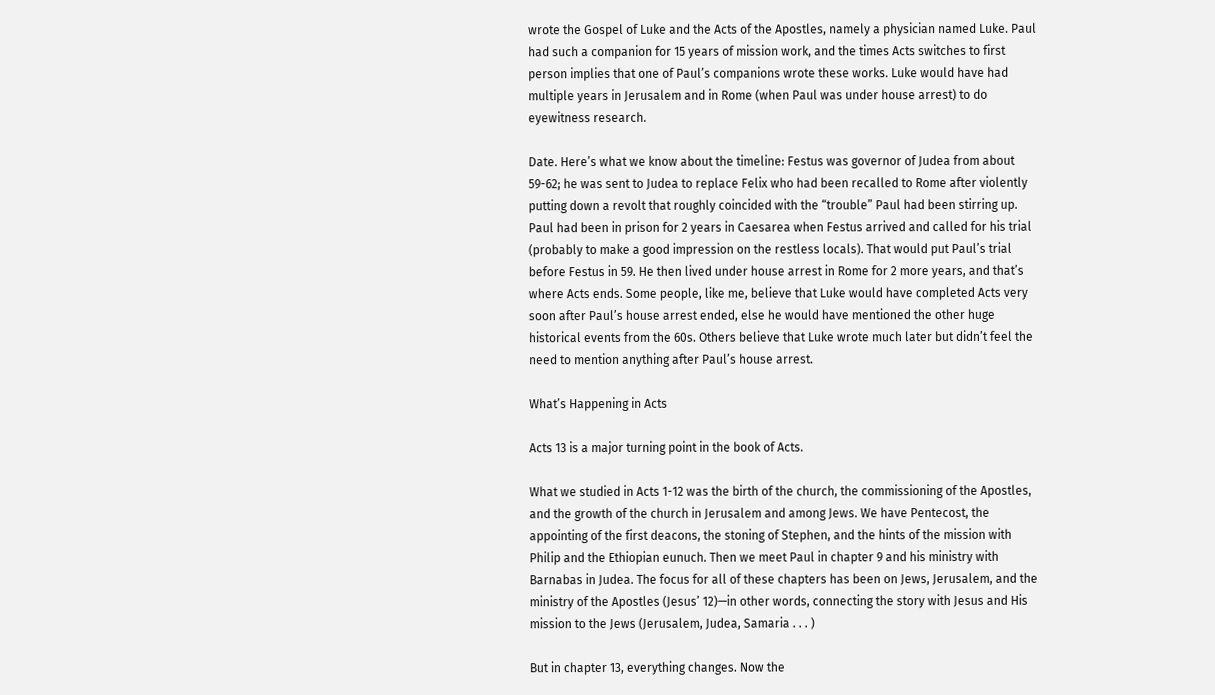wrote the Gospel of Luke and the Acts of the Apostles, namely a physician named Luke. Paul had such a companion for 15 years of mission work, and the times Acts switches to first person implies that one of Paul’s companions wrote these works. Luke would have had multiple years in Jerusalem and in Rome (when Paul was under house arrest) to do eyewitness research.

Date. Here’s what we know about the timeline: Festus was governor of Judea from about 59-62; he was sent to Judea to replace Felix who had been recalled to Rome after violently putting down a revolt that roughly coincided with the “trouble” Paul had been stirring up. Paul had been in prison for 2 years in Caesarea when Festus arrived and called for his trial (probably to make a good impression on the restless locals). That would put Paul’s trial before Festus in 59. He then lived under house arrest in Rome for 2 more years, and that’s where Acts ends. Some people, like me, believe that Luke would have completed Acts very soon after Paul’s house arrest ended, else he would have mentioned the other huge historical events from the 60s. Others believe that Luke wrote much later but didn’t feel the need to mention anything after Paul’s house arrest.

What’s Happening in Acts

Acts 13 is a major turning point in the book of Acts.

What we studied in Acts 1-12 was the birth of the church, the commissioning of the Apostles, and the growth of the church in Jerusalem and among Jews. We have Pentecost, the appointing of the first deacons, the stoning of Stephen, and the hints of the mission with Philip and the Ethiopian eunuch. Then we meet Paul in chapter 9 and his ministry with Barnabas in Judea. The focus for all of these chapters has been on Jews, Jerusalem, and the ministry of the Apostles (Jesus’ 12)—in other words, connecting the story with Jesus and His mission to the Jews (Jerusalem, Judea, Samaria . . . )

But in chapter 13, everything changes. Now the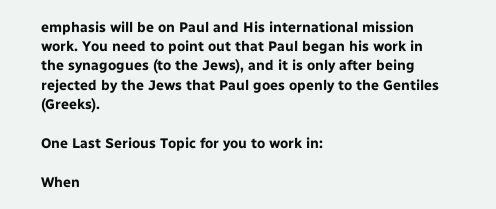emphasis will be on Paul and His international mission work. You need to point out that Paul began his work in the synagogues (to the Jews), and it is only after being rejected by the Jews that Paul goes openly to the Gentiles (Greeks).

One Last Serious Topic for you to work in:

When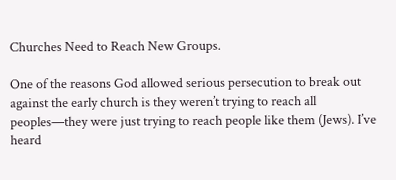Churches Need to Reach New Groups.

One of the reasons God allowed serious persecution to break out against the early church is they weren’t trying to reach all peoples—they were just trying to reach people like them (Jews). I’ve heard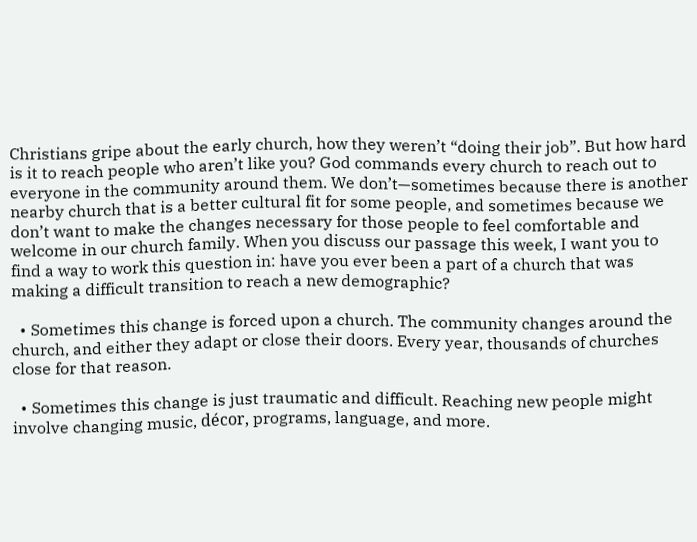Christians gripe about the early church, how they weren’t “doing their job”. But how hard is it to reach people who aren’t like you? God commands every church to reach out to everyone in the community around them. We don’t—sometimes because there is another nearby church that is a better cultural fit for some people, and sometimes because we don’t want to make the changes necessary for those people to feel comfortable and welcome in our church family. When you discuss our passage this week, I want you to find a way to work this question in: have you ever been a part of a church that was making a difficult transition to reach a new demographic?

  • Sometimes this change is forced upon a church. The community changes around the church, and either they adapt or close their doors. Every year, thousands of churches close for that reason.

  • Sometimes this change is just traumatic and difficult. Reaching new people might involve changing music, décor, programs, language, and more.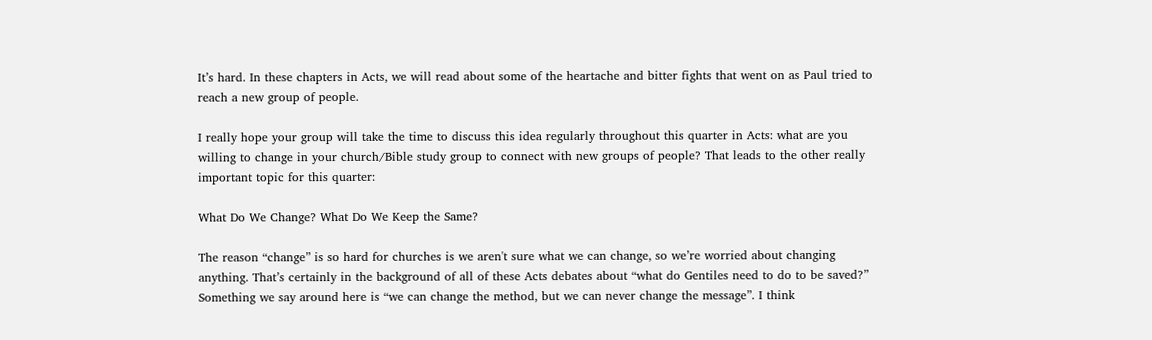It’s hard. In these chapters in Acts, we will read about some of the heartache and bitter fights that went on as Paul tried to reach a new group of people.

I really hope your group will take the time to discuss this idea regularly throughout this quarter in Acts: what are you willing to change in your church/Bible study group to connect with new groups of people? That leads to the other really important topic for this quarter:

What Do We Change? What Do We Keep the Same?

The reason “change” is so hard for churches is we aren't sure what we can change, so we’re worried about changing anything. That’s certainly in the background of all of these Acts debates about “what do Gentiles need to do to be saved?” Something we say around here is “we can change the method, but we can never change the message”. I think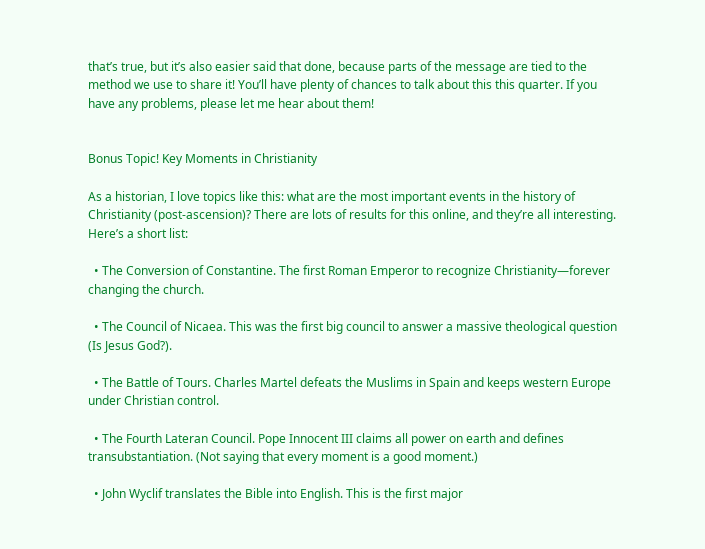that’s true, but it’s also easier said that done, because parts of the message are tied to the method we use to share it! You’ll have plenty of chances to talk about this this quarter. If you have any problems, please let me hear about them!


Bonus Topic! Key Moments in Christianity

As a historian, I love topics like this: what are the most important events in the history of Christianity (post-ascension)? There are lots of results for this online, and they’re all interesting. Here’s a short list:

  • The Conversion of Constantine. The first Roman Emperor to recognize Christianity—forever changing the church.

  • The Council of Nicaea. This was the first big council to answer a massive theological question (Is Jesus God?).

  • The Battle of Tours. Charles Martel defeats the Muslims in Spain and keeps western Europe under Christian control.

  • The Fourth Lateran Council. Pope Innocent III claims all power on earth and defines transubstantiation. (Not saying that every moment is a good moment.)

  • John Wyclif translates the Bible into English. This is the first major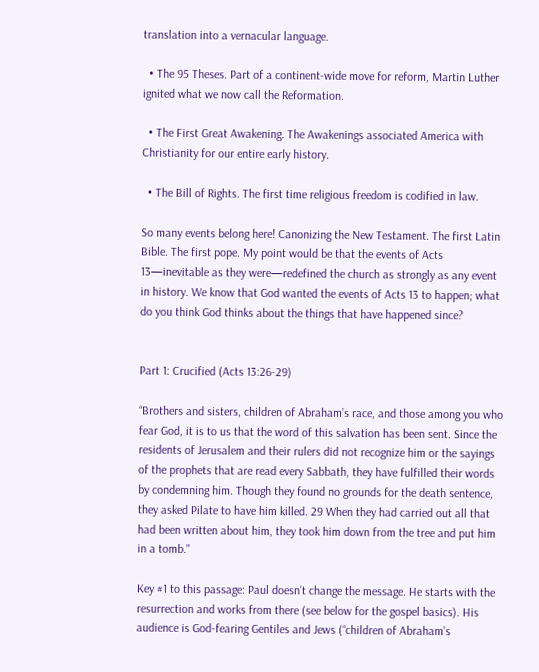translation into a vernacular language.

  • The 95 Theses. Part of a continent-wide move for reform, Martin Luther ignited what we now call the Reformation.

  • The First Great Awakening. The Awakenings associated America with Christianity for our entire early history.

  • The Bill of Rights. The first time religious freedom is codified in law.

So many events belong here! Canonizing the New Testament. The first Latin Bible. The first pope. My point would be that the events of Acts 13—inevitable as they were—redefined the church as strongly as any event in history. We know that God wanted the events of Acts 13 to happen; what do you think God thinks about the things that have happened since?


Part 1: Crucified (Acts 13:26-29)

“Brothers and sisters, children of Abraham’s race, and those among you who fear God, it is to us that the word of this salvation has been sent. Since the residents of Jerusalem and their rulers did not recognize him or the sayings of the prophets that are read every Sabbath, they have fulfilled their words by condemning him. Though they found no grounds for the death sentence, they asked Pilate to have him killed. 29 When they had carried out all that had been written about him, they took him down from the tree and put him in a tomb."

Key #1 to this passage: Paul doesn’t change the message. He starts with the resurrection and works from there (see below for the gospel basics). His audience is God-fearing Gentiles and Jews (“children of Abraham’s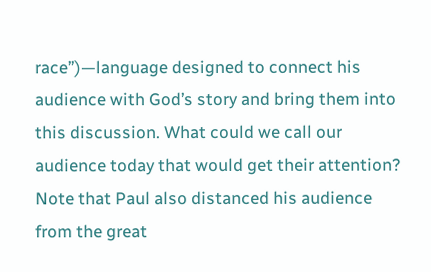race”)—language designed to connect his audience with God’s story and bring them into this discussion. What could we call our audience today that would get their attention? Note that Paul also distanced his audience from the great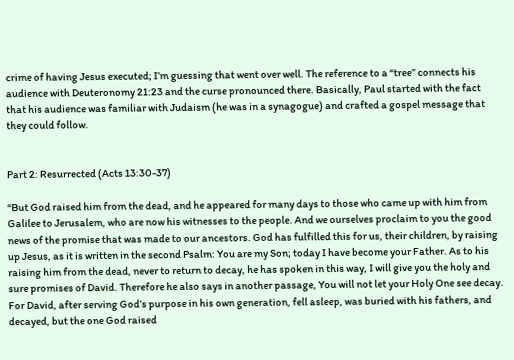crime of having Jesus executed; I’m guessing that went over well. The reference to a “tree” connects his audience with Deuteronomy 21:23 and the curse pronounced there. Basically, Paul started with the fact that his audience was familiar with Judaism (he was in a synagogue) and crafted a gospel message that they could follow.


Part 2: Resurrected (Acts 13:30-37)

“But God raised him from the dead, and he appeared for many days to those who came up with him from Galilee to Jerusalem, who are now his witnesses to the people. And we ourselves proclaim to you the good news of the promise that was made to our ancestors. God has fulfilled this for us, their children, by raising up Jesus, as it is written in the second Psalm: You are my Son; today I have become your Father. As to his raising him from the dead, never to return to decay, he has spoken in this way, I will give you the holy and sure promises of David. Therefore he also says in another passage, You will not let your Holy One see decay. For David, after serving God’s purpose in his own generation, fell asleep, was buried with his fathers, and decayed, but the one God raised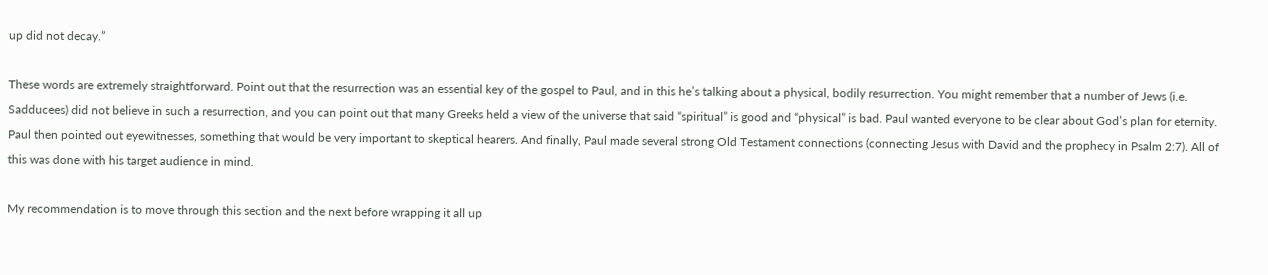up did not decay.”

These words are extremely straightforward. Point out that the resurrection was an essential key of the gospel to Paul, and in this he’s talking about a physical, bodily resurrection. You might remember that a number of Jews (i.e. Sadducees) did not believe in such a resurrection, and you can point out that many Greeks held a view of the universe that said “spiritual” is good and “physical” is bad. Paul wanted everyone to be clear about God’s plan for eternity. Paul then pointed out eyewitnesses, something that would be very important to skeptical hearers. And finally, Paul made several strong Old Testament connections (connecting Jesus with David and the prophecy in Psalm 2:7). All of this was done with his target audience in mind.

My recommendation is to move through this section and the next before wrapping it all up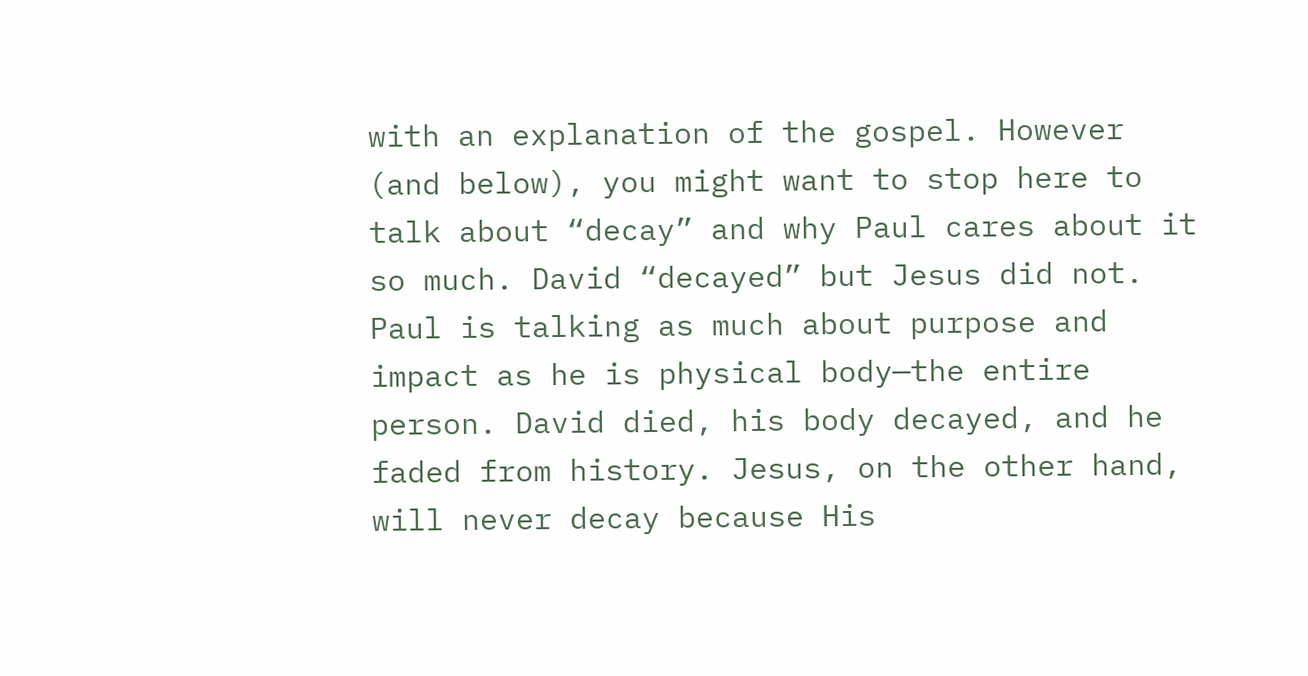with an explanation of the gospel. However (and below), you might want to stop here to talk about “decay” and why Paul cares about it so much. David “decayed” but Jesus did not. Paul is talking as much about purpose and impact as he is physical body—the entire person. David died, his body decayed, and he faded from history. Jesus, on the other hand, will never decay because His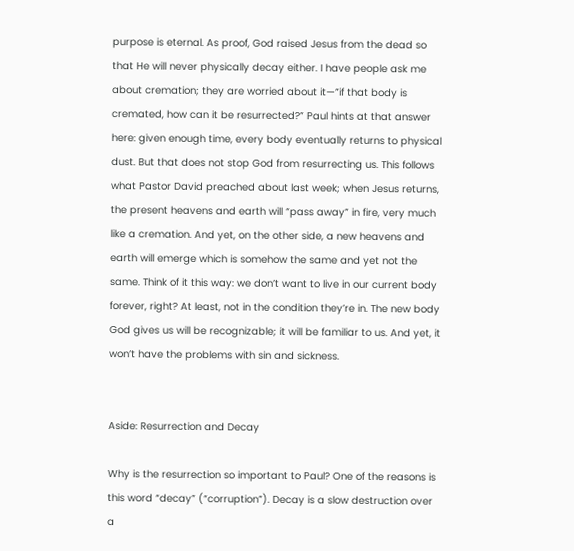purpose is eternal. As proof, God raised Jesus from the dead so that He will never physically decay either. I have people ask me about cremation; they are worried about it—”if that body is cremated, how can it be resurrected?” Paul hints at that answer here: given enough time, every body eventually returns to physical dust. But that does not stop God from resurrecting us. This follows what Pastor David preached about last week; when Jesus returns, the present heavens and earth will “pass away” in fire, very much like a cremation. And yet, on the other side, a new heavens and earth will emerge which is somehow the same and yet not the same. Think of it this way: we don’t want to live in our current body forever, right? At least, not in the condition they’re in. The new body God gives us will be recognizable; it will be familiar to us. And yet, it won’t have the problems with sin and sickness.


Aside: Resurrection and Decay

Why is the resurrection so important to Paul? One of the reasons is this word “decay” (“corruption”). Decay is a slow destruction over a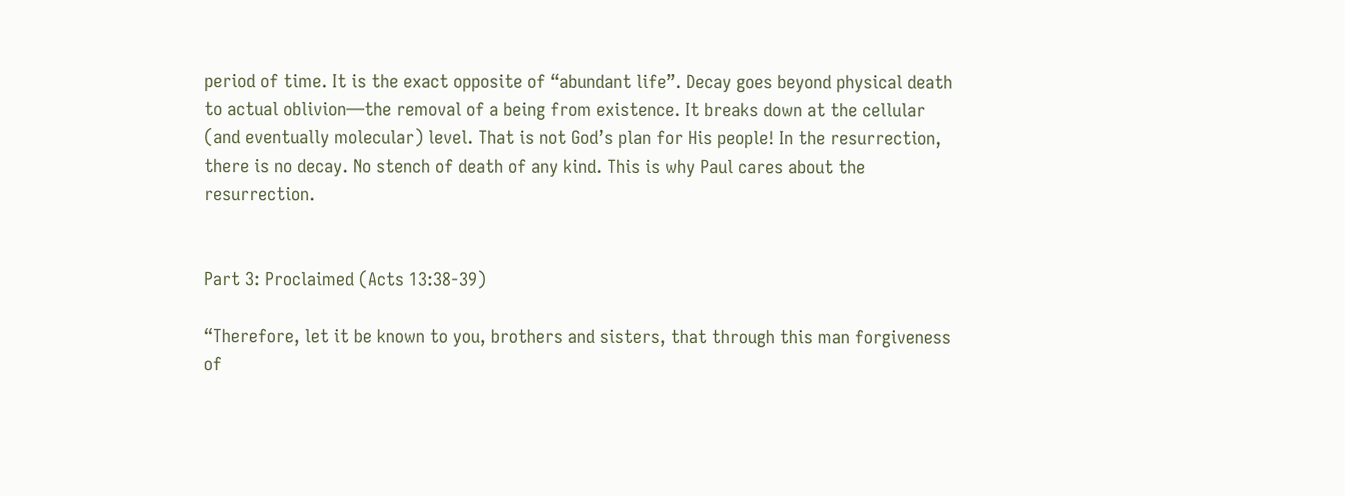period of time. It is the exact opposite of “abundant life”. Decay goes beyond physical death to actual oblivion—the removal of a being from existence. It breaks down at the cellular (and eventually molecular) level. That is not God’s plan for His people! In the resurrection, there is no decay. No stench of death of any kind. This is why Paul cares about the resurrection.


Part 3: Proclaimed (Acts 13:38-39)

“Therefore, let it be known to you, brothers and sisters, that through this man forgiveness of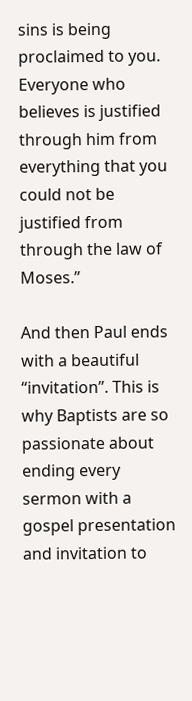sins is being proclaimed to you. Everyone who believes is justified through him from everything that you could not be justified from through the law of Moses.”

And then Paul ends with a beautiful “invitation”. This is why Baptists are so passionate about ending every sermon with a gospel presentation and invitation to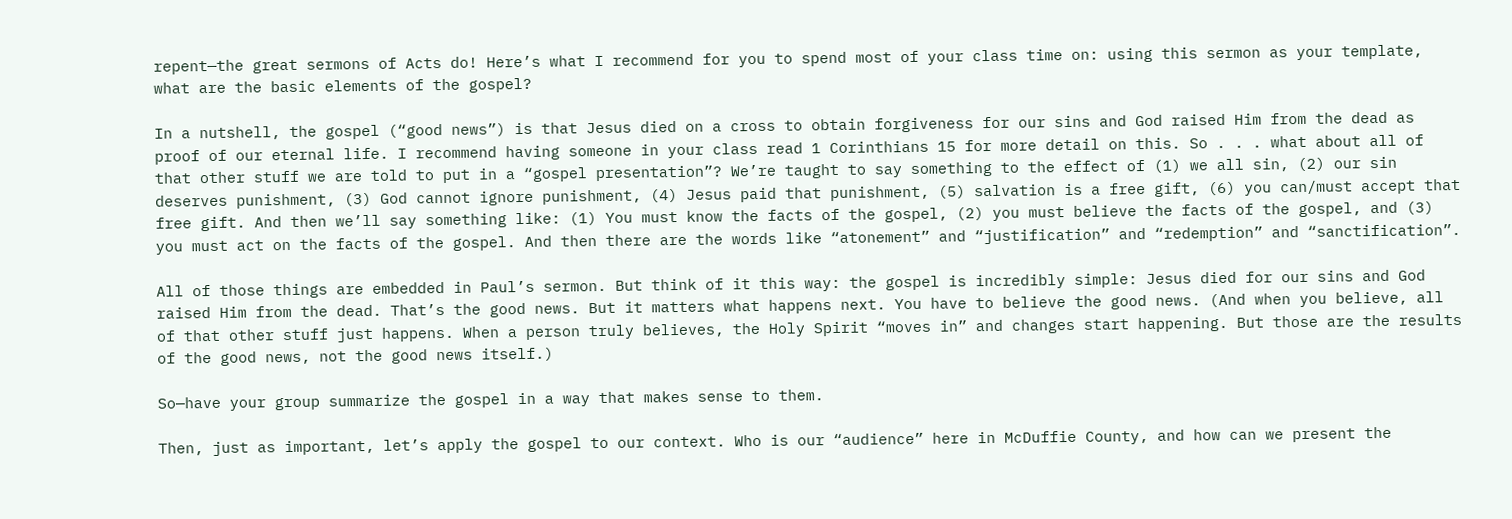repent—the great sermons of Acts do! Here’s what I recommend for you to spend most of your class time on: using this sermon as your template, what are the basic elements of the gospel?

In a nutshell, the gospel (“good news”) is that Jesus died on a cross to obtain forgiveness for our sins and God raised Him from the dead as proof of our eternal life. I recommend having someone in your class read 1 Corinthians 15 for more detail on this. So . . . what about all of that other stuff we are told to put in a “gospel presentation”? We’re taught to say something to the effect of (1) we all sin, (2) our sin deserves punishment, (3) God cannot ignore punishment, (4) Jesus paid that punishment, (5) salvation is a free gift, (6) you can/must accept that free gift. And then we’ll say something like: (1) You must know the facts of the gospel, (2) you must believe the facts of the gospel, and (3) you must act on the facts of the gospel. And then there are the words like “atonement” and “justification” and “redemption” and “sanctification”.

All of those things are embedded in Paul’s sermon. But think of it this way: the gospel is incredibly simple: Jesus died for our sins and God raised Him from the dead. That’s the good news. But it matters what happens next. You have to believe the good news. (And when you believe, all of that other stuff just happens. When a person truly believes, the Holy Spirit “moves in” and changes start happening. But those are the results of the good news, not the good news itself.)

So—have your group summarize the gospel in a way that makes sense to them.

Then, just as important, let’s apply the gospel to our context. Who is our “audience” here in McDuffie County, and how can we present the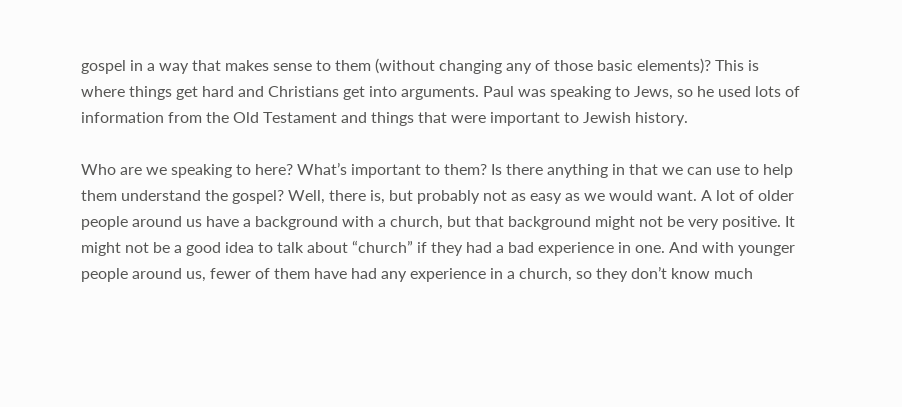gospel in a way that makes sense to them (without changing any of those basic elements)? This is where things get hard and Christians get into arguments. Paul was speaking to Jews, so he used lots of information from the Old Testament and things that were important to Jewish history.

Who are we speaking to here? What’s important to them? Is there anything in that we can use to help them understand the gospel? Well, there is, but probably not as easy as we would want. A lot of older people around us have a background with a church, but that background might not be very positive. It might not be a good idea to talk about “church” if they had a bad experience in one. And with younger people around us, fewer of them have had any experience in a church, so they don’t know much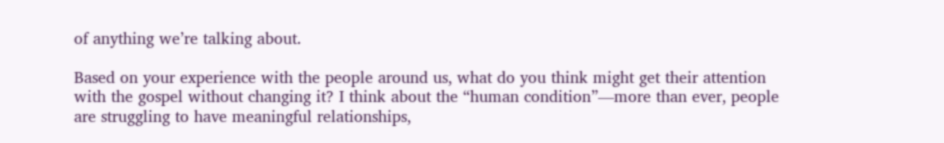of anything we’re talking about.

Based on your experience with the people around us, what do you think might get their attention with the gospel without changing it? I think about the “human condition”—more than ever, people are struggling to have meaningful relationships,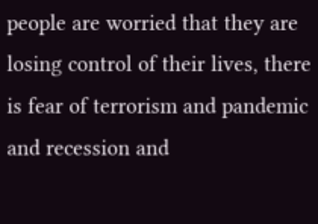people are worried that they are losing control of their lives, there is fear of terrorism and pandemic and recession and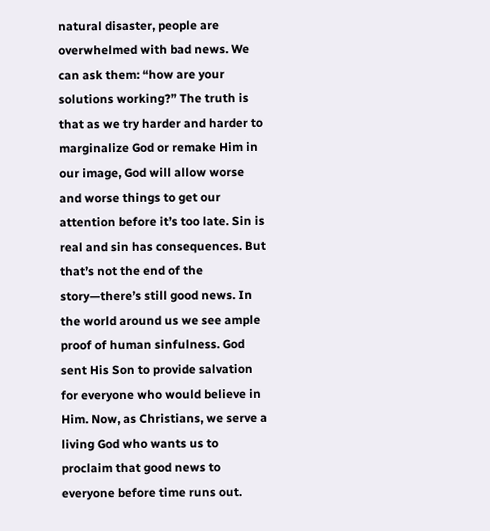natural disaster, people are overwhelmed with bad news. We can ask them: “how are your solutions working?” The truth is that as we try harder and harder to marginalize God or remake Him in our image, God will allow worse and worse things to get our attention before it’s too late. Sin is real and sin has consequences. But that’s not the end of the story—there’s still good news. In the world around us we see ample proof of human sinfulness. God sent His Son to provide salvation for everyone who would believe in Him. Now, as Christians, we serve a living God who wants us to proclaim that good news to everyone before time runs out.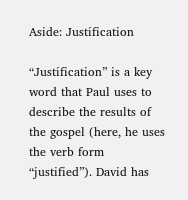Aside: Justification

“Justification” is a key word that Paul uses to describe the results of the gospel (here, he uses the verb form “justified”). David has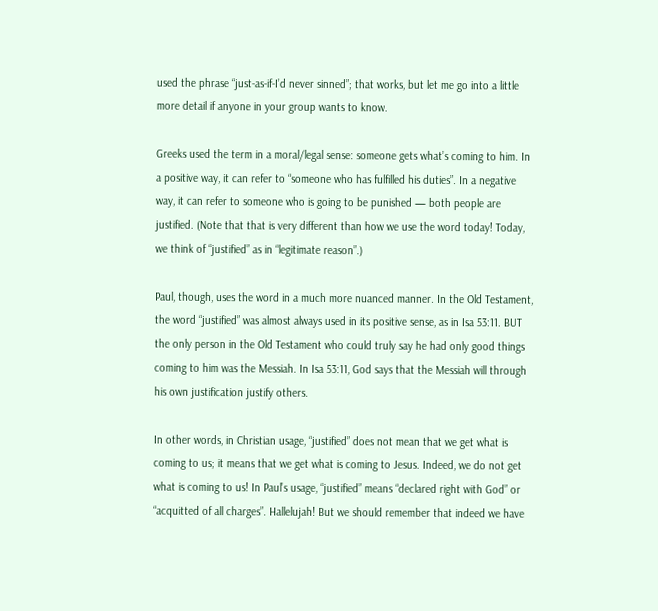used the phrase “just-as-if-I’d never sinned”; that works, but let me go into a little more detail if anyone in your group wants to know.

Greeks used the term in a moral/legal sense: someone gets what’s coming to him. In a positive way, it can refer to “someone who has fulfilled his duties”. In a negative way, it can refer to someone who is going to be punished — both people are justified. (Note that that is very different than how we use the word today! Today, we think of “justified” as in “legitimate reason”.)

Paul, though, uses the word in a much more nuanced manner. In the Old Testament, the word “justified” was almost always used in its positive sense, as in Isa 53:11. BUT the only person in the Old Testament who could truly say he had only good things coming to him was the Messiah. In Isa 53:11, God says that the Messiah will through his own justification justify others.

In other words, in Christian usage, “justified” does not mean that we get what is coming to us; it means that we get what is coming to Jesus. Indeed, we do not get what is coming to us! In Paul’s usage, “justified” means “declared right with God” or “acquitted of all charges”. Hallelujah! But we should remember that indeed we have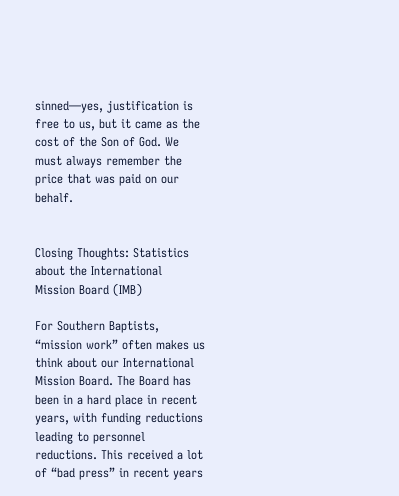sinned—yes, justification is free to us, but it came as the cost of the Son of God. We must always remember the price that was paid on our behalf.


Closing Thoughts: Statistics about the International Mission Board (IMB)

For Southern Baptists, “mission work” often makes us think about our International Mission Board. The Board has been in a hard place in recent years, with funding reductions leading to personnel reductions. This received a lot of “bad press” in recent years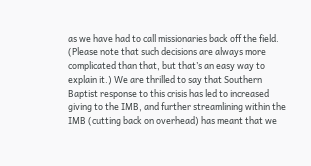as we have had to call missionaries back off the field. (Please note that such decisions are always more complicated than that, but that’s an easy way to explain it.) We are thrilled to say that Southern Baptist response to this crisis has led to increased giving to the IMB, and further streamlining within the IMB (cutting back on overhead) has meant that we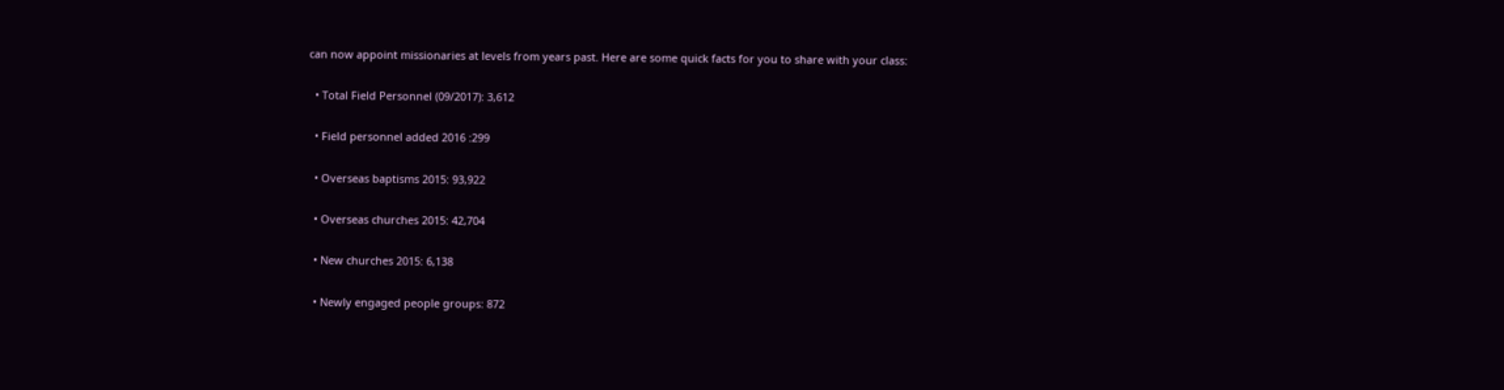can now appoint missionaries at levels from years past. Here are some quick facts for you to share with your class:

  • Total Field Personnel (09/2017): 3,612

  • Field personnel added 2016 :299

  • Overseas baptisms 2015: 93,922

  • Overseas churches 2015: 42,704

  • New churches 2015: 6,138

  • Newly engaged people groups: 872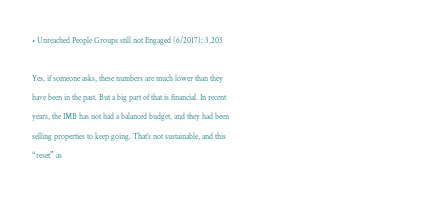• Unreached People Groups still not Engaged (6/2017): 3,203

Yes, if someone asks, these numbers are much lower than they have been in the past. But a big part of that is financial. In recent years, the IMB has not had a balanced budget, and they had been selling properties to keep going. That’s not sustainable, and this “reset” as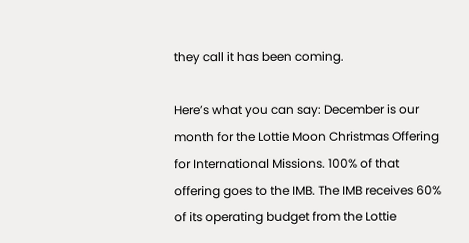they call it has been coming.

Here’s what you can say: December is our month for the Lottie Moon Christmas Offering for International Missions. 100% of that offering goes to the IMB. The IMB receives 60% of its operating budget from the Lottie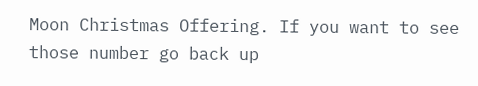Moon Christmas Offering. If you want to see those number go back up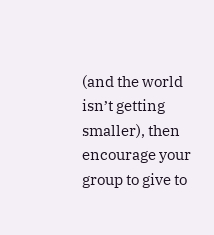(and the world isn’t getting smaller), then encourage your group to give to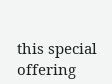this special offering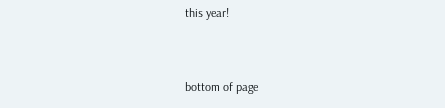this year!


bottom of page